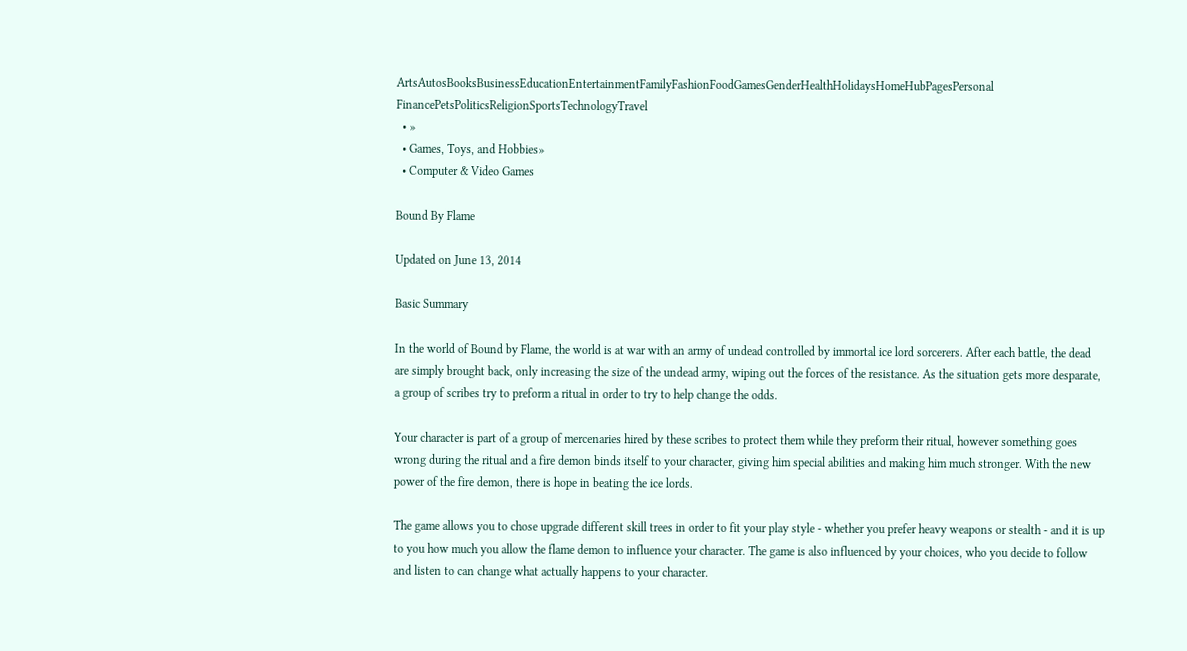ArtsAutosBooksBusinessEducationEntertainmentFamilyFashionFoodGamesGenderHealthHolidaysHomeHubPagesPersonal FinancePetsPoliticsReligionSportsTechnologyTravel
  • »
  • Games, Toys, and Hobbies»
  • Computer & Video Games

Bound By Flame

Updated on June 13, 2014

Basic Summary

In the world of Bound by Flame, the world is at war with an army of undead controlled by immortal ice lord sorcerers. After each battle, the dead are simply brought back, only increasing the size of the undead army, wiping out the forces of the resistance. As the situation gets more desparate, a group of scribes try to preform a ritual in order to try to help change the odds.

Your character is part of a group of mercenaries hired by these scribes to protect them while they preform their ritual, however something goes wrong during the ritual and a fire demon binds itself to your character, giving him special abilities and making him much stronger. With the new power of the fire demon, there is hope in beating the ice lords.

The game allows you to chose upgrade different skill trees in order to fit your play style - whether you prefer heavy weapons or stealth - and it is up to you how much you allow the flame demon to influence your character. The game is also influenced by your choices, who you decide to follow and listen to can change what actually happens to your character.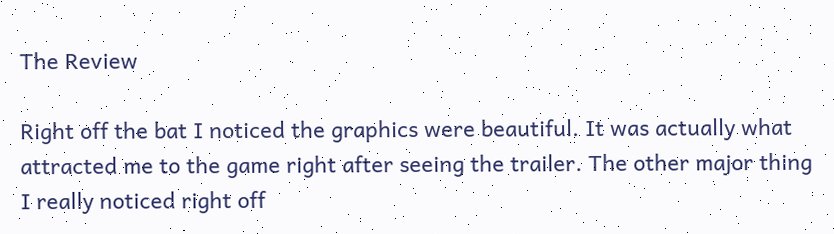The Review

Right off the bat I noticed the graphics were beautiful. It was actually what attracted me to the game right after seeing the trailer. The other major thing I really noticed right off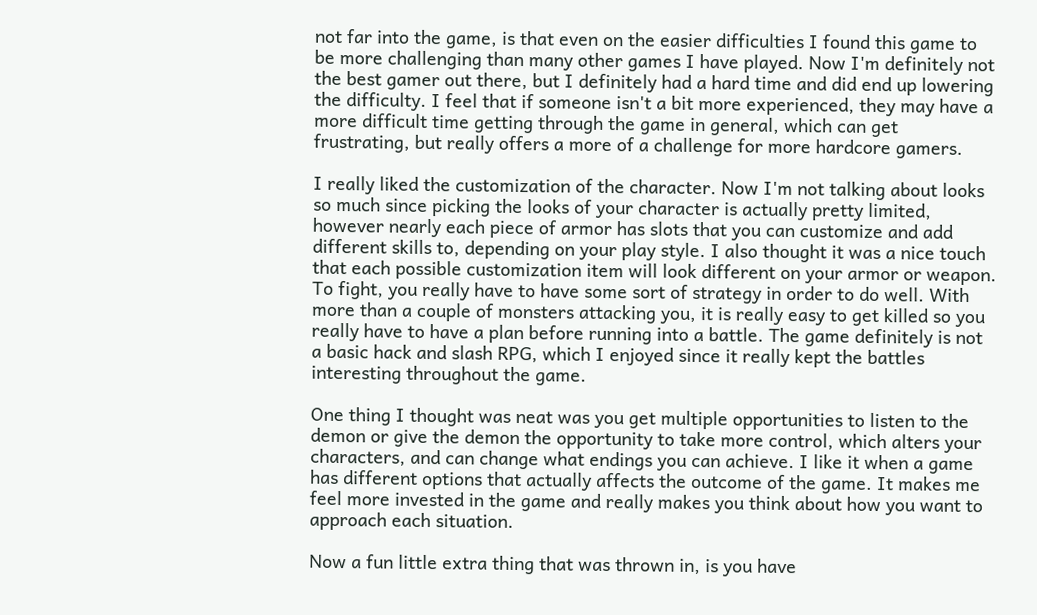not far into the game, is that even on the easier difficulties I found this game to be more challenging than many other games I have played. Now I'm definitely not the best gamer out there, but I definitely had a hard time and did end up lowering the difficulty. I feel that if someone isn't a bit more experienced, they may have a more difficult time getting through the game in general, which can get frustrating, but really offers a more of a challenge for more hardcore gamers.

I really liked the customization of the character. Now I'm not talking about looks so much since picking the looks of your character is actually pretty limited, however nearly each piece of armor has slots that you can customize and add different skills to, depending on your play style. I also thought it was a nice touch that each possible customization item will look different on your armor or weapon. To fight, you really have to have some sort of strategy in order to do well. With more than a couple of monsters attacking you, it is really easy to get killed so you really have to have a plan before running into a battle. The game definitely is not a basic hack and slash RPG, which I enjoyed since it really kept the battles interesting throughout the game.

One thing I thought was neat was you get multiple opportunities to listen to the demon or give the demon the opportunity to take more control, which alters your characters, and can change what endings you can achieve. I like it when a game has different options that actually affects the outcome of the game. It makes me feel more invested in the game and really makes you think about how you want to approach each situation.

Now a fun little extra thing that was thrown in, is you have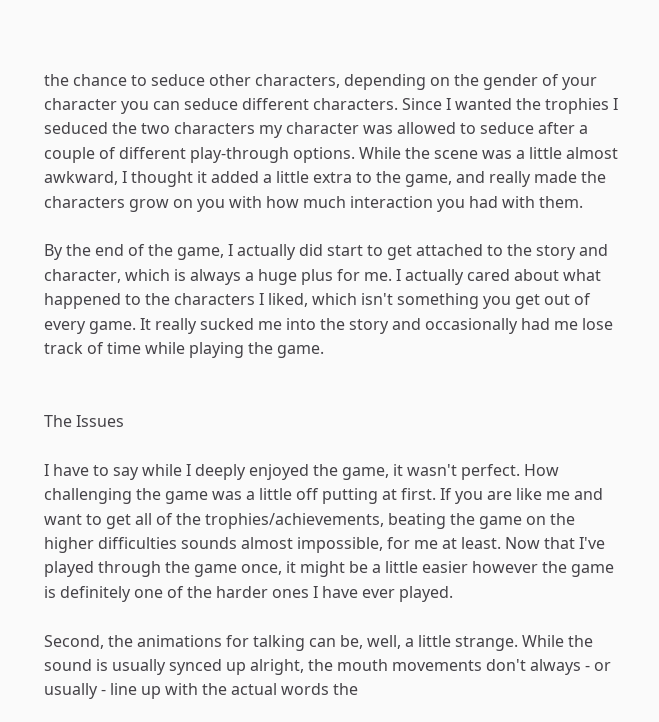the chance to seduce other characters, depending on the gender of your character you can seduce different characters. Since I wanted the trophies I seduced the two characters my character was allowed to seduce after a couple of different play-through options. While the scene was a little almost awkward, I thought it added a little extra to the game, and really made the characters grow on you with how much interaction you had with them.

By the end of the game, I actually did start to get attached to the story and character, which is always a huge plus for me. I actually cared about what happened to the characters I liked, which isn't something you get out of every game. It really sucked me into the story and occasionally had me lose track of time while playing the game.


The Issues

I have to say while I deeply enjoyed the game, it wasn't perfect. How challenging the game was a little off putting at first. If you are like me and want to get all of the trophies/achievements, beating the game on the higher difficulties sounds almost impossible, for me at least. Now that I've played through the game once, it might be a little easier however the game is definitely one of the harder ones I have ever played.

Second, the animations for talking can be, well, a little strange. While the sound is usually synced up alright, the mouth movements don't always - or usually - line up with the actual words the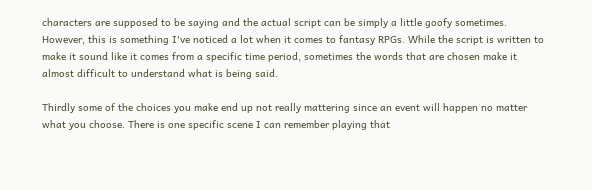characters are supposed to be saying and the actual script can be simply a little goofy sometimes. However, this is something I've noticed a lot when it comes to fantasy RPGs. While the script is written to make it sound like it comes from a specific time period, sometimes the words that are chosen make it almost difficult to understand what is being said.

Thirdly some of the choices you make end up not really mattering since an event will happen no matter what you choose. There is one specific scene I can remember playing that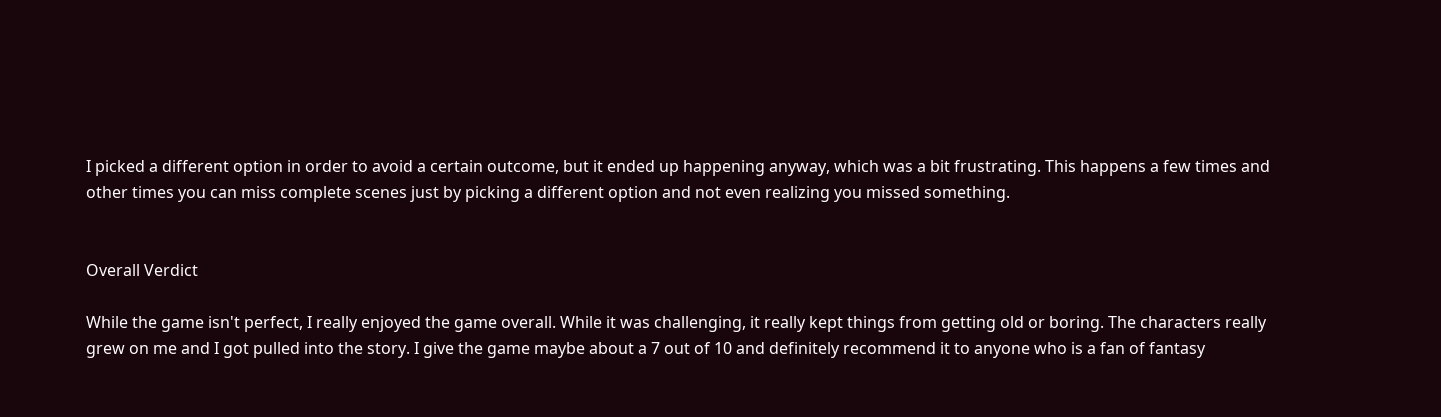I picked a different option in order to avoid a certain outcome, but it ended up happening anyway, which was a bit frustrating. This happens a few times and other times you can miss complete scenes just by picking a different option and not even realizing you missed something.


Overall Verdict

While the game isn't perfect, I really enjoyed the game overall. While it was challenging, it really kept things from getting old or boring. The characters really grew on me and I got pulled into the story. I give the game maybe about a 7 out of 10 and definitely recommend it to anyone who is a fan of fantasy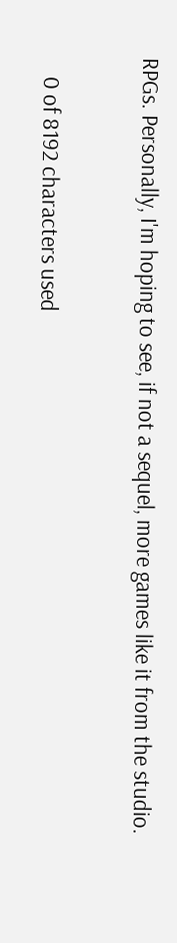RPGs. Personally, I'm hoping to see, if not a sequel, more games like it from the studio.


    0 of 8192 characters used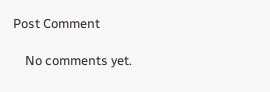Post Comment

    No comments yet.